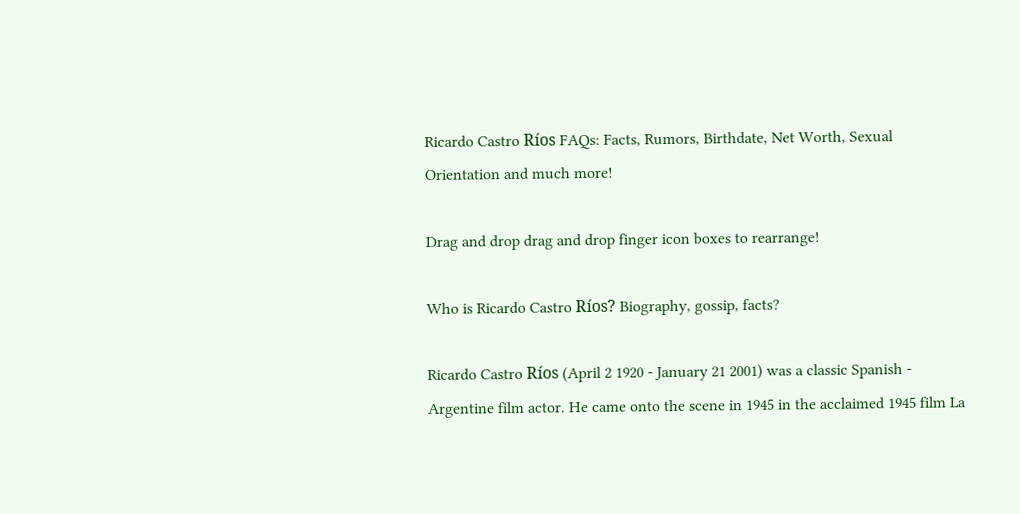Ricardo Castro Ríos FAQs: Facts, Rumors, Birthdate, Net Worth, Sexual Orientation and much more!

Drag and drop drag and drop finger icon boxes to rearrange!

Who is Ricardo Castro Ríos? Biography, gossip, facts?

Ricardo Castro Ríos (April 2 1920 - January 21 2001) was a classic Spanish - Argentine film actor. He came onto the scene in 1945 in the acclaimed 1945 film La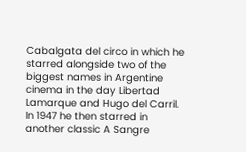Cabalgata del circo in which he starred alongside two of the biggest names in Argentine cinema in the day Libertad Lamarque and Hugo del Carril. In 1947 he then starred in another classic A Sangre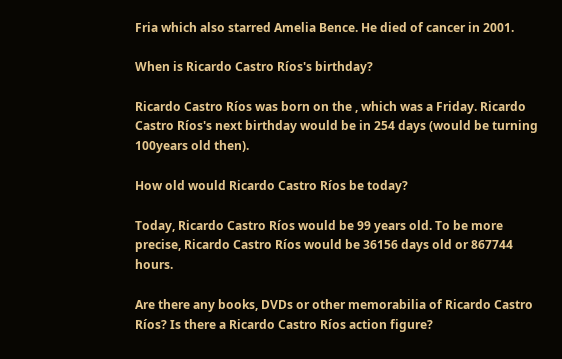Fria which also starred Amelia Bence. He died of cancer in 2001.

When is Ricardo Castro Ríos's birthday?

Ricardo Castro Ríos was born on the , which was a Friday. Ricardo Castro Ríos's next birthday would be in 254 days (would be turning 100years old then).

How old would Ricardo Castro Ríos be today?

Today, Ricardo Castro Ríos would be 99 years old. To be more precise, Ricardo Castro Ríos would be 36156 days old or 867744 hours.

Are there any books, DVDs or other memorabilia of Ricardo Castro Ríos? Is there a Ricardo Castro Ríos action figure?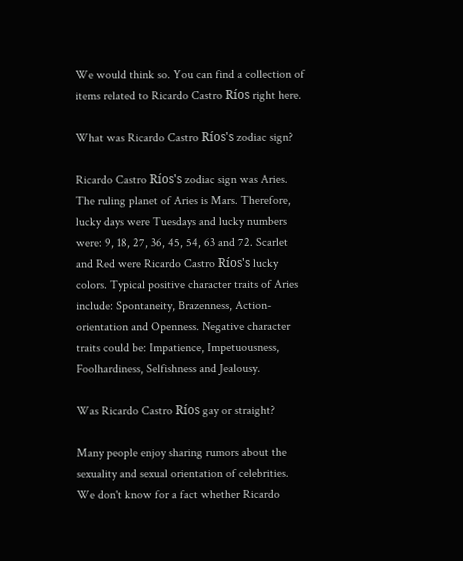We would think so. You can find a collection of items related to Ricardo Castro Ríos right here.

What was Ricardo Castro Ríos's zodiac sign?

Ricardo Castro Ríos's zodiac sign was Aries.
The ruling planet of Aries is Mars. Therefore, lucky days were Tuesdays and lucky numbers were: 9, 18, 27, 36, 45, 54, 63 and 72. Scarlet and Red were Ricardo Castro Ríos's lucky colors. Typical positive character traits of Aries include: Spontaneity, Brazenness, Action-orientation and Openness. Negative character traits could be: Impatience, Impetuousness, Foolhardiness, Selfishness and Jealousy.

Was Ricardo Castro Ríos gay or straight?

Many people enjoy sharing rumors about the sexuality and sexual orientation of celebrities. We don't know for a fact whether Ricardo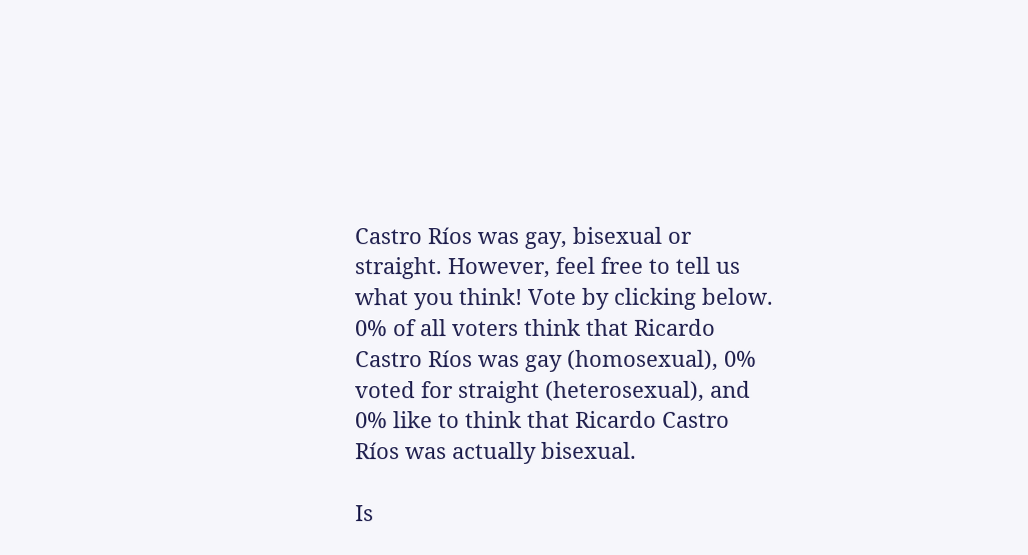Castro Ríos was gay, bisexual or straight. However, feel free to tell us what you think! Vote by clicking below.
0% of all voters think that Ricardo Castro Ríos was gay (homosexual), 0% voted for straight (heterosexual), and 0% like to think that Ricardo Castro Ríos was actually bisexual.

Is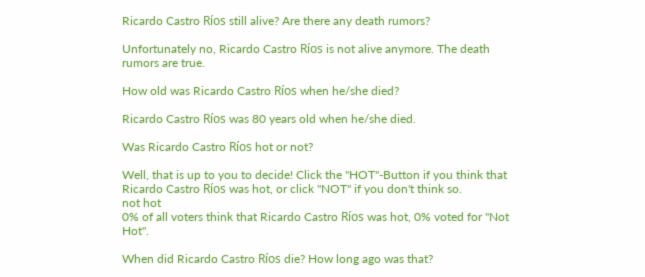Ricardo Castro Ríos still alive? Are there any death rumors?

Unfortunately no, Ricardo Castro Ríos is not alive anymore. The death rumors are true.

How old was Ricardo Castro Ríos when he/she died?

Ricardo Castro Ríos was 80 years old when he/she died.

Was Ricardo Castro Ríos hot or not?

Well, that is up to you to decide! Click the "HOT"-Button if you think that Ricardo Castro Ríos was hot, or click "NOT" if you don't think so.
not hot
0% of all voters think that Ricardo Castro Ríos was hot, 0% voted for "Not Hot".

When did Ricardo Castro Ríos die? How long ago was that?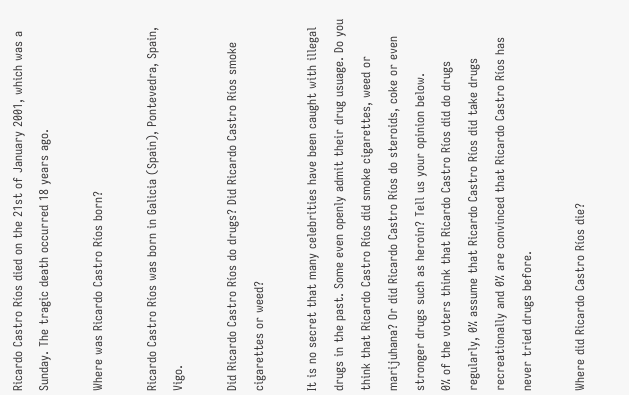Ricardo Castro Ríos died on the 21st of January 2001, which was a Sunday. The tragic death occurred 18 years ago.

Where was Ricardo Castro Ríos born?

Ricardo Castro Ríos was born in Galicia (Spain), Pontevedra, Spain, Vigo.

Did Ricardo Castro Ríos do drugs? Did Ricardo Castro Ríos smoke cigarettes or weed?

It is no secret that many celebrities have been caught with illegal drugs in the past. Some even openly admit their drug usuage. Do you think that Ricardo Castro Ríos did smoke cigarettes, weed or marijuhana? Or did Ricardo Castro Ríos do steroids, coke or even stronger drugs such as heroin? Tell us your opinion below.
0% of the voters think that Ricardo Castro Ríos did do drugs regularly, 0% assume that Ricardo Castro Ríos did take drugs recreationally and 0% are convinced that Ricardo Castro Ríos has never tried drugs before.

Where did Ricardo Castro Ríos die?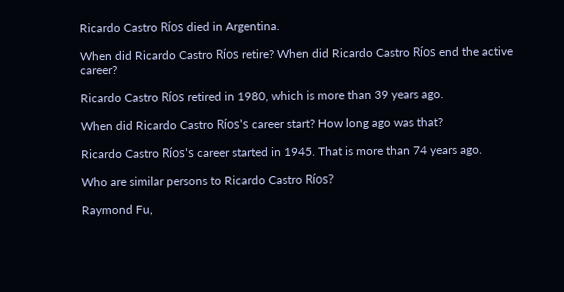Ricardo Castro Ríos died in Argentina.

When did Ricardo Castro Ríos retire? When did Ricardo Castro Ríos end the active career?

Ricardo Castro Ríos retired in 1980, which is more than 39 years ago.

When did Ricardo Castro Ríos's career start? How long ago was that?

Ricardo Castro Ríos's career started in 1945. That is more than 74 years ago.

Who are similar persons to Ricardo Castro Ríos?

Raymond Fu,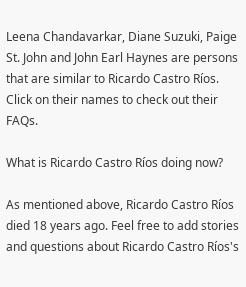Leena Chandavarkar, Diane Suzuki, Paige St. John and John Earl Haynes are persons that are similar to Ricardo Castro Ríos. Click on their names to check out their FAQs.

What is Ricardo Castro Ríos doing now?

As mentioned above, Ricardo Castro Ríos died 18 years ago. Feel free to add stories and questions about Ricardo Castro Ríos's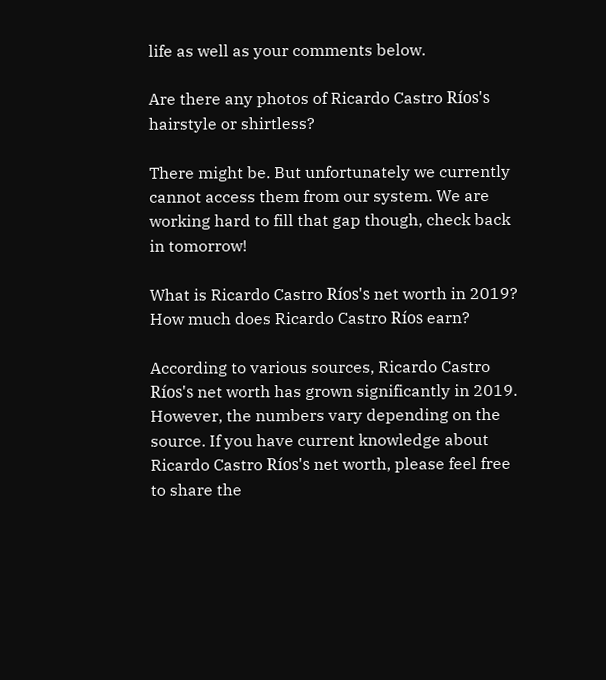life as well as your comments below.

Are there any photos of Ricardo Castro Ríos's hairstyle or shirtless?

There might be. But unfortunately we currently cannot access them from our system. We are working hard to fill that gap though, check back in tomorrow!

What is Ricardo Castro Ríos's net worth in 2019? How much does Ricardo Castro Ríos earn?

According to various sources, Ricardo Castro Ríos's net worth has grown significantly in 2019. However, the numbers vary depending on the source. If you have current knowledge about Ricardo Castro Ríos's net worth, please feel free to share the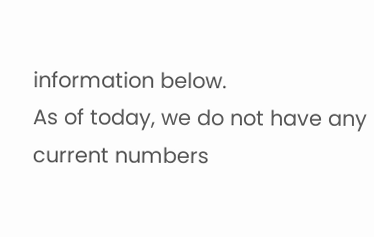information below.
As of today, we do not have any current numbers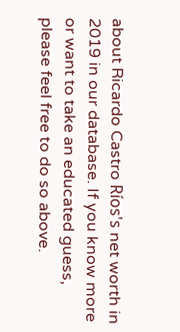about Ricardo Castro Ríos's net worth in 2019 in our database. If you know more or want to take an educated guess, please feel free to do so above.